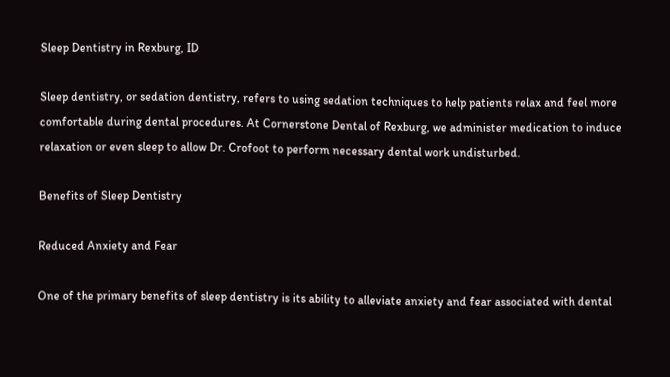Sleep Dentistry in Rexburg, ID

Sleep dentistry, or sedation dentistry, refers to using sedation techniques to help patients relax and feel more comfortable during dental procedures. At Cornerstone Dental of Rexburg, we administer medication to induce relaxation or even sleep to allow Dr. Crofoot to perform necessary dental work undisturbed.

Benefits of Sleep Dentistry

Reduced Anxiety and Fear

One of the primary benefits of sleep dentistry is its ability to alleviate anxiety and fear associated with dental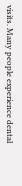visits. Many people experience dental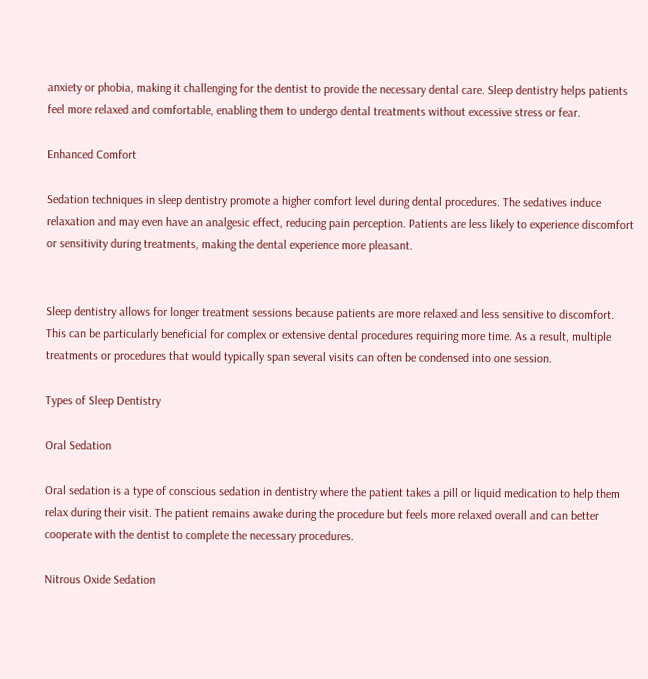anxiety or phobia, making it challenging for the dentist to provide the necessary dental care. Sleep dentistry helps patients feel more relaxed and comfortable, enabling them to undergo dental treatments without excessive stress or fear.

Enhanced Comfort

Sedation techniques in sleep dentistry promote a higher comfort level during dental procedures. The sedatives induce relaxation and may even have an analgesic effect, reducing pain perception. Patients are less likely to experience discomfort or sensitivity during treatments, making the dental experience more pleasant.


Sleep dentistry allows for longer treatment sessions because patients are more relaxed and less sensitive to discomfort. This can be particularly beneficial for complex or extensive dental procedures requiring more time. As a result, multiple treatments or procedures that would typically span several visits can often be condensed into one session.

Types of Sleep Dentistry

Oral Sedation

Oral sedation is a type of conscious sedation in dentistry where the patient takes a pill or liquid medication to help them relax during their visit. The patient remains awake during the procedure but feels more relaxed overall and can better cooperate with the dentist to complete the necessary procedures.

Nitrous Oxide Sedation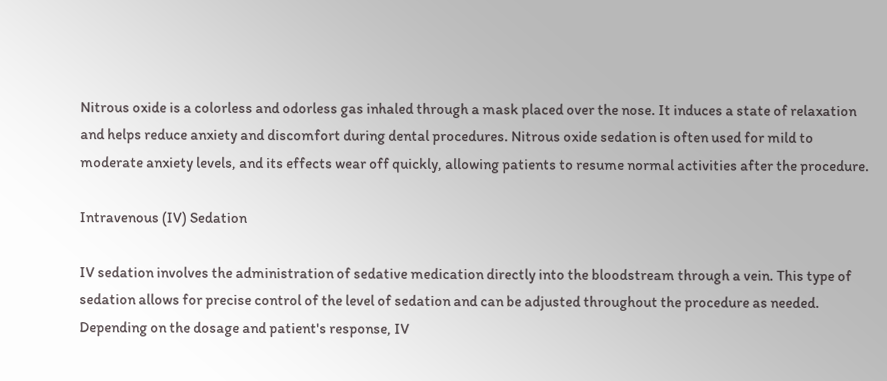Nitrous oxide is a colorless and odorless gas inhaled through a mask placed over the nose. It induces a state of relaxation and helps reduce anxiety and discomfort during dental procedures. Nitrous oxide sedation is often used for mild to moderate anxiety levels, and its effects wear off quickly, allowing patients to resume normal activities after the procedure.

Intravenous (IV) Sedation

IV sedation involves the administration of sedative medication directly into the bloodstream through a vein. This type of sedation allows for precise control of the level of sedation and can be adjusted throughout the procedure as needed. Depending on the dosage and patient's response, IV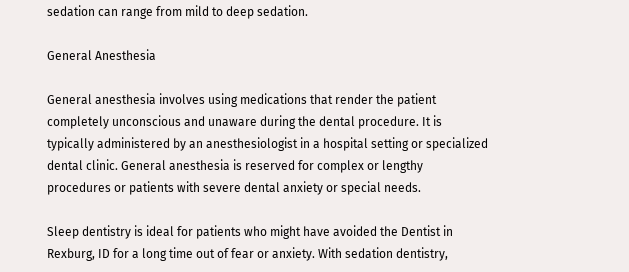sedation can range from mild to deep sedation.

General Anesthesia

General anesthesia involves using medications that render the patient completely unconscious and unaware during the dental procedure. It is typically administered by an anesthesiologist in a hospital setting or specialized dental clinic. General anesthesia is reserved for complex or lengthy procedures or patients with severe dental anxiety or special needs.

Sleep dentistry is ideal for patients who might have avoided the Dentist in Rexburg, ID for a long time out of fear or anxiety. With sedation dentistry,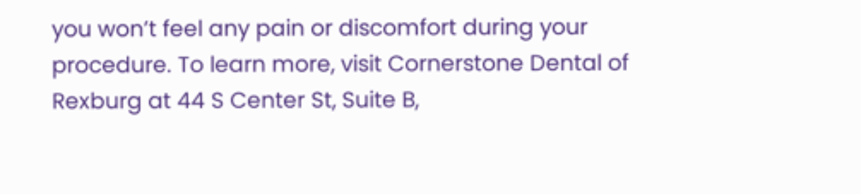you won’t feel any pain or discomfort during your procedure. To learn more, visit Cornerstone Dental of Rexburg at 44 S Center St, Suite B,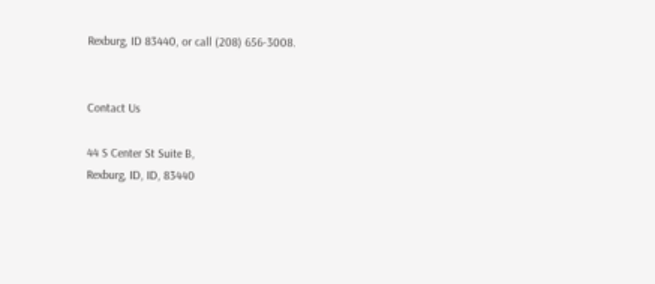Rexburg, ID 83440, or call (208) 656-3008.


Contact Us

44 S Center St Suite B,
Rexburg, ID, ID, 83440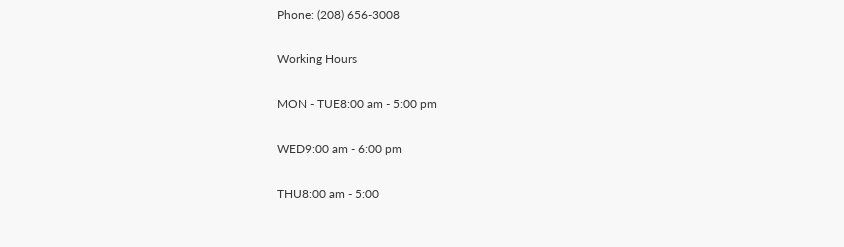Phone: (208) 656-3008

Working Hours

MON - TUE8:00 am - 5:00 pm

WED9:00 am - 6:00 pm

THU8:00 am - 5:00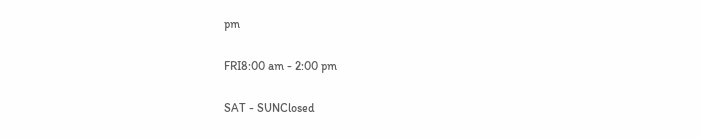pm

FRI8:00 am - 2:00 pm

SAT - SUNClosed